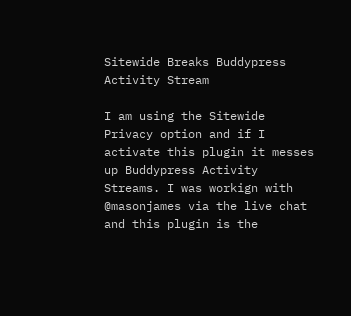Sitewide Breaks Buddypress Activity Stream

I am using the Sitewide Privacy option and if I activate this plugin it messes up Buddypress Activity Streams. I was workign with @masonjames via the live chat and this plugin is the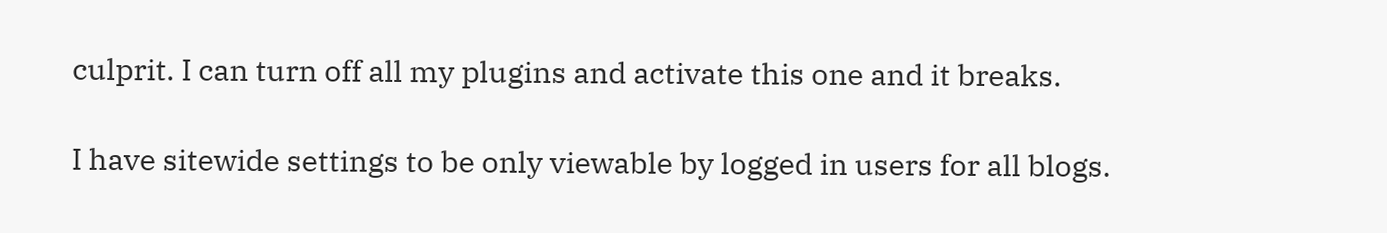culprit. I can turn off all my plugins and activate this one and it breaks.

I have sitewide settings to be only viewable by logged in users for all blogs.